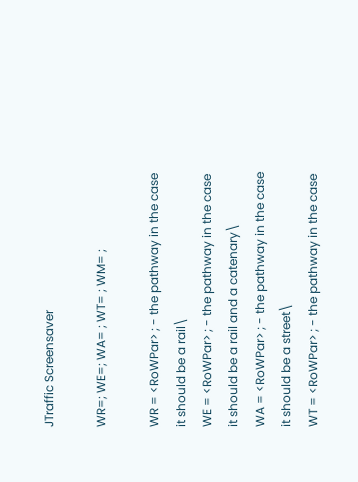JTraffic Screensaver

WR=; WE=; WA= ; WT= ; WM= ;

WR = <RoWPar> ; - the pathway in the case it should be a rail\
WE = <RoWPar> ; - the pathway in the case it should be a rail and a catenary\
WA = <RoWPar> ; - the pathway in the case it should be a street\
WT = <RoWPar> ; - the pathway in the case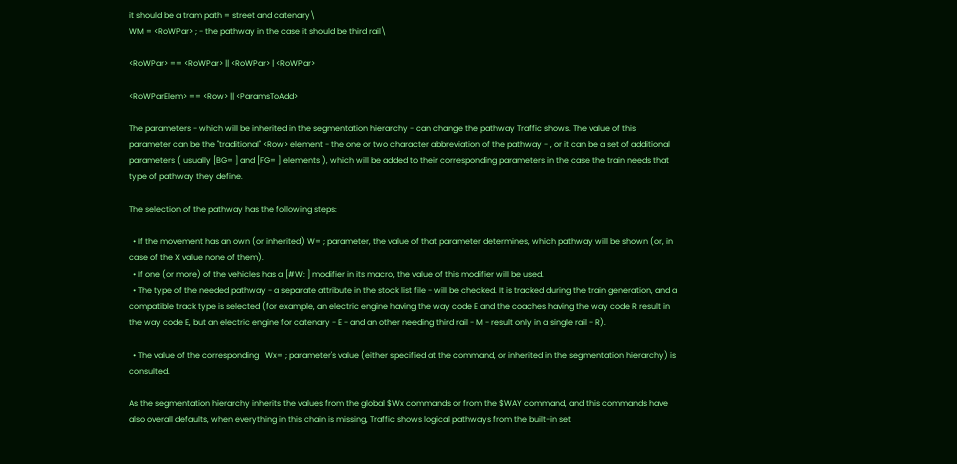it should be a tram path = street and catenary\
WM = <RoWPar> ; - the pathway in the case it should be third rail\

<RoWPar> == <RoWPar> || <RoWPar> | <RoWPar>

<RoWParElem> == <Row> || <ParamsToAdd>

The parameters - which will be inherited in the segmentation hierarchy - can change the pathway Traffic shows. The value of this parameter can be the "traditional" <Row> element - the one or two character abbreviation of the pathway - , or it can be a set of additional parameters ( usually [BG= ] and [FG= ] elements ), which will be added to their corresponding parameters in the case the train needs that type of pathway they define.

The selection of the pathway has the following steps:

  • If the movement has an own (or inherited) W= ; parameter, the value of that parameter determines, which pathway will be shown (or, in case of the X value none of them).
  • If one (or more) of the vehicles has a [#W: ] modifier in its macro, the value of this modifier will be used.
  • The type of the needed pathway - a separate attribute in the stock list file - will be checked. It is tracked during the train generation, and a compatible track type is selected (for example, an electric engine having the way code E and the coaches having the way code R result in the way code E, but an electric engine for catenary - E - and an other needing third rail - M - result only in a single rail - R).

  • The value of the corresponding   Wx= ; parameter's value (either specified at the command, or inherited in the segmentation hierarchy) is consulted.

As the segmentation hierarchy inherits the values from the global $Wx commands or from the $WAY command, and this commands have also overall defaults, when everything in this chain is missing, Traffic shows logical pathways from the built-in set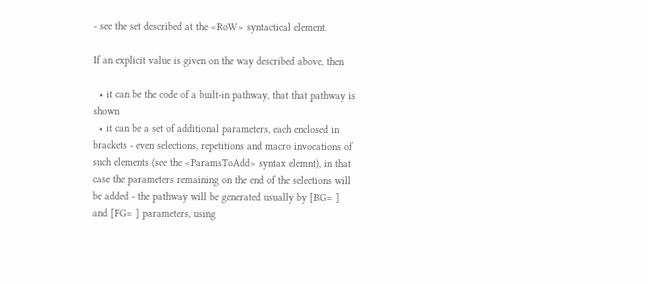- see the set described at the <RoW> syntactical element.

If an explicit value is given on the way described above, then

  • it can be the code of a built-in pathway, that that pathway is shown
  • it can be a set of additional parameters, each enclosed in brackets - even selections, repetitions and macro invocations of such elements (see the <ParamsToAdd> syntax elemnt), in that case the parameters remaining on the end of the selections will be added - the pathway will be generated usually by [BG= ] and [FG= ] parameters, using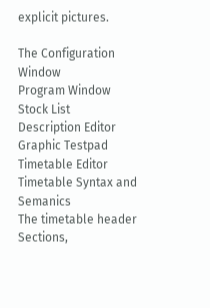explicit pictures.

The Configuration Window
Program Window
Stock List
Description Editor
Graphic Testpad
Timetable Editor
Timetable Syntax and Semanics
The timetable header
Sections,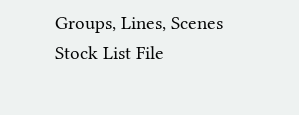Groups, Lines, Scenes
Stock List File